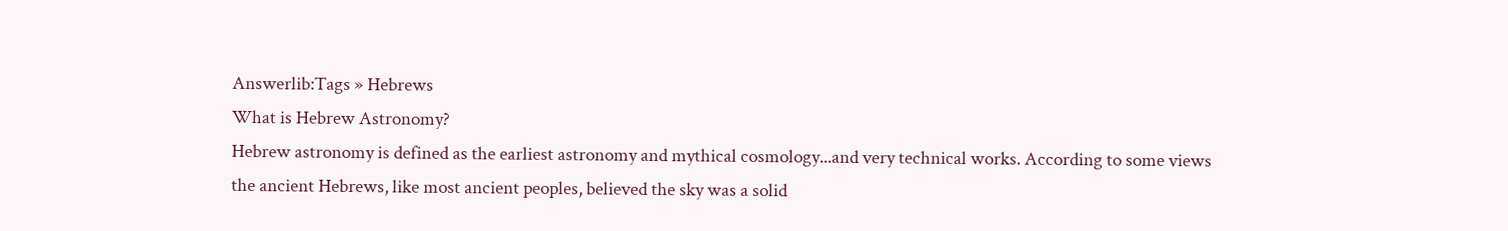Answerlib:Tags » Hebrews
What is Hebrew Astronomy?
Hebrew astronomy is defined as the earliest astronomy and mythical cosmology...and very technical works. According to some views the ancient Hebrews, like most ancient peoples, believed the sky was a solid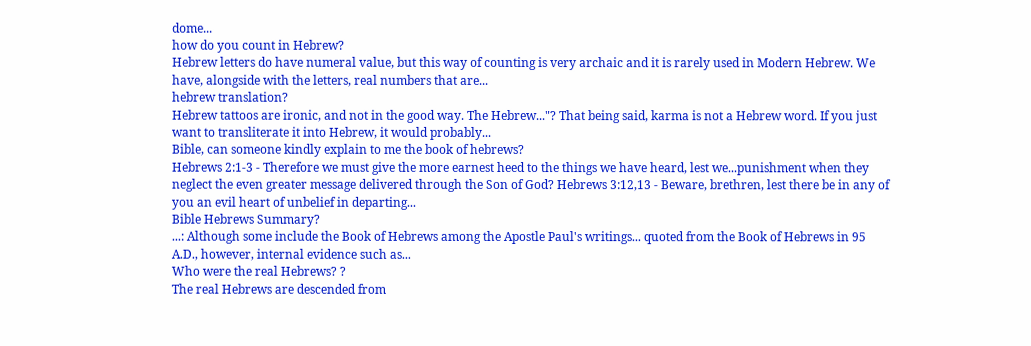dome...
how do you count in Hebrew?
Hebrew letters do have numeral value, but this way of counting is very archaic and it is rarely used in Modern Hebrew. We have, alongside with the letters, real numbers that are...
hebrew translation?
Hebrew tattoos are ironic, and not in the good way. The Hebrew..."? That being said, karma is not a Hebrew word. If you just want to transliterate it into Hebrew, it would probably...
Bible, can someone kindly explain to me the book of hebrews?
Hebrews 2:1-3 - Therefore we must give the more earnest heed to the things we have heard, lest we...punishment when they neglect the even greater message delivered through the Son of God? Hebrews 3:12,13 - Beware, brethren, lest there be in any of you an evil heart of unbelief in departing...
Bible Hebrews Summary?
...: Although some include the Book of Hebrews among the Apostle Paul's writings... quoted from the Book of Hebrews in 95 A.D., however, internal evidence such as...
Who were the real Hebrews? ?
The real Hebrews are descended from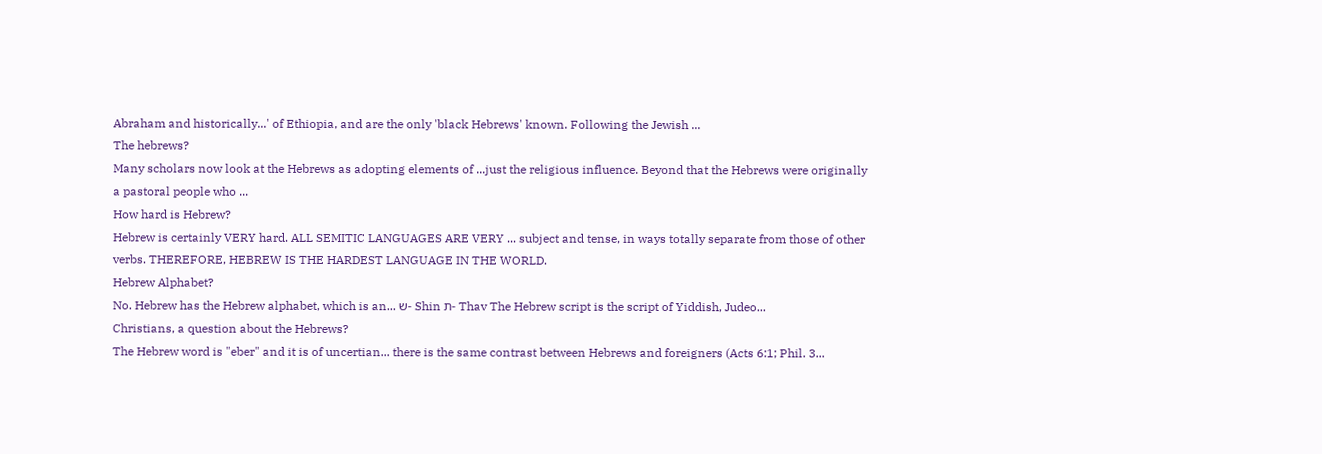Abraham and historically...' of Ethiopia, and are the only 'black Hebrews' known. Following the Jewish ...
The hebrews?
Many scholars now look at the Hebrews as adopting elements of ...just the religious influence. Beyond that the Hebrews were originally a pastoral people who ...
How hard is Hebrew?
Hebrew is certainly VERY hard. ALL SEMITIC LANGUAGES ARE VERY ... subject and tense, in ways totally separate from those of other verbs. THEREFORE, HEBREW IS THE HARDEST LANGUAGE IN THE WORLD.
Hebrew Alphabet?
No. Hebrew has the Hebrew alphabet, which is an... ש- Shin ת- Thav The Hebrew script is the script of Yiddish, Judeo...
Christians, a question about the Hebrews?
The Hebrew word is "eber" and it is of uncertian... there is the same contrast between Hebrews and foreigners (Acts 6:1; Phil. 3...